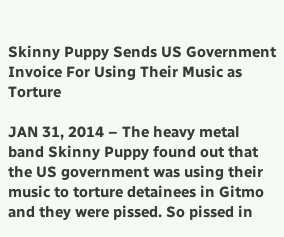Skinny Puppy Sends US Government Invoice For Using Their Music as Torture

JAN 31, 2014 – The heavy metal band Skinny Puppy found out that the US government was using their music to torture detainees in Gitmo and they were pissed. So pissed in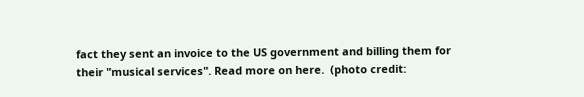fact they sent an invoice to the US government and billing them for their "musical services". Read more on here.  (photo credit: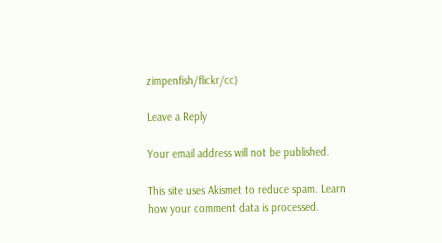zimpenfish/flickr/cc)

Leave a Reply

Your email address will not be published.

This site uses Akismet to reduce spam. Learn how your comment data is processed.